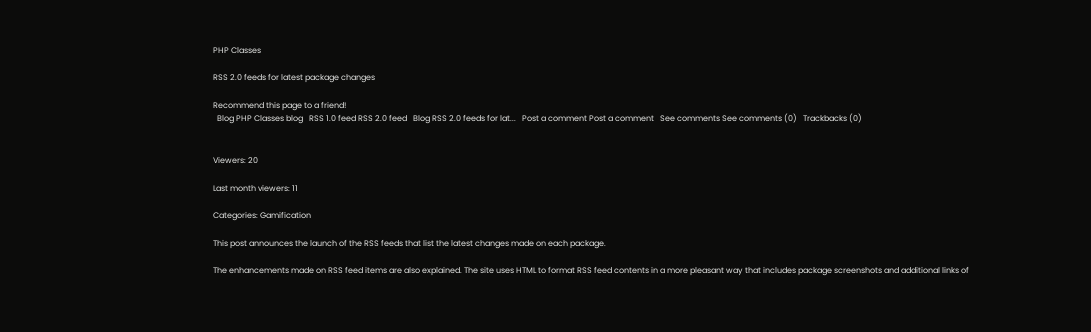PHP Classes

RSS 2.0 feeds for latest package changes

Recommend this page to a friend!
  Blog PHP Classes blog   RSS 1.0 feed RSS 2.0 feed   Blog RSS 2.0 feeds for lat...   Post a comment Post a comment   See comments See comments (0)   Trackbacks (0)


Viewers: 20

Last month viewers: 11

Categories: Gamification

This post announces the launch of the RSS feeds that list the latest changes made on each package.

The enhancements made on RSS feed items are also explained. The site uses HTML to format RSS feed contents in a more pleasant way that includes package screenshots and additional links of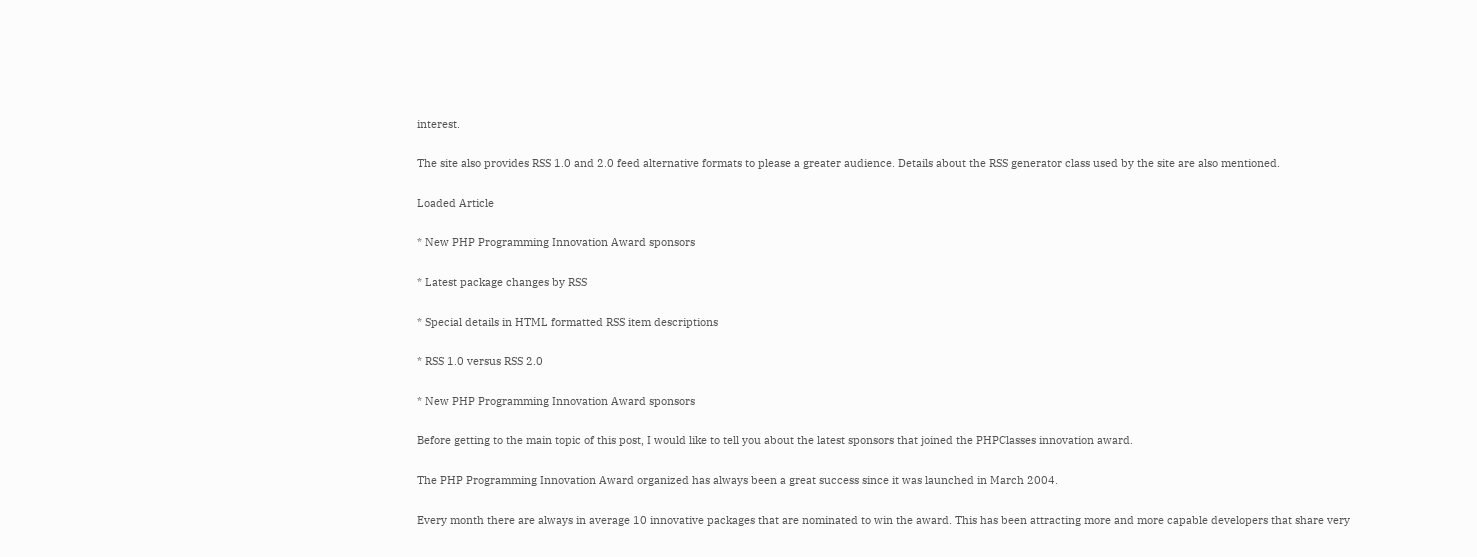interest.

The site also provides RSS 1.0 and 2.0 feed alternative formats to please a greater audience. Details about the RSS generator class used by the site are also mentioned.

Loaded Article

* New PHP Programming Innovation Award sponsors

* Latest package changes by RSS

* Special details in HTML formatted RSS item descriptions

* RSS 1.0 versus RSS 2.0

* New PHP Programming Innovation Award sponsors

Before getting to the main topic of this post, I would like to tell you about the latest sponsors that joined the PHPClasses innovation award.

The PHP Programming Innovation Award organized has always been a great success since it was launched in March 2004.

Every month there are always in average 10 innovative packages that are nominated to win the award. This has been attracting more and more capable developers that share very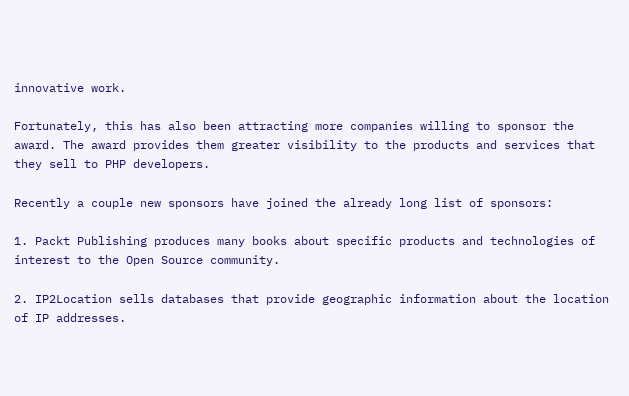innovative work.

Fortunately, this has also been attracting more companies willing to sponsor the award. The award provides them greater visibility to the products and services that they sell to PHP developers.

Recently a couple new sponsors have joined the already long list of sponsors:

1. Packt Publishing produces many books about specific products and technologies of interest to the Open Source community.

2. IP2Location sells databases that provide geographic information about the location of IP addresses.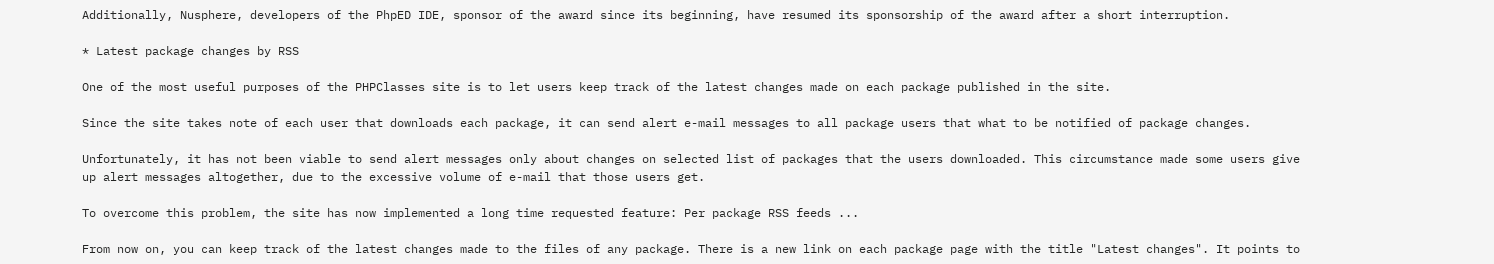Additionally, Nusphere, developers of the PhpED IDE, sponsor of the award since its beginning, have resumed its sponsorship of the award after a short interruption.

* Latest package changes by RSS

One of the most useful purposes of the PHPClasses site is to let users keep track of the latest changes made on each package published in the site.

Since the site takes note of each user that downloads each package, it can send alert e-mail messages to all package users that what to be notified of package changes.

Unfortunately, it has not been viable to send alert messages only about changes on selected list of packages that the users downloaded. This circumstance made some users give up alert messages altogether, due to the excessive volume of e-mail that those users get.

To overcome this problem, the site has now implemented a long time requested feature: Per package RSS feeds ...

From now on, you can keep track of the latest changes made to the files of any package. There is a new link on each package page with the title "Latest changes". It points to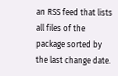an RSS feed that lists all files of the package sorted by the last change date.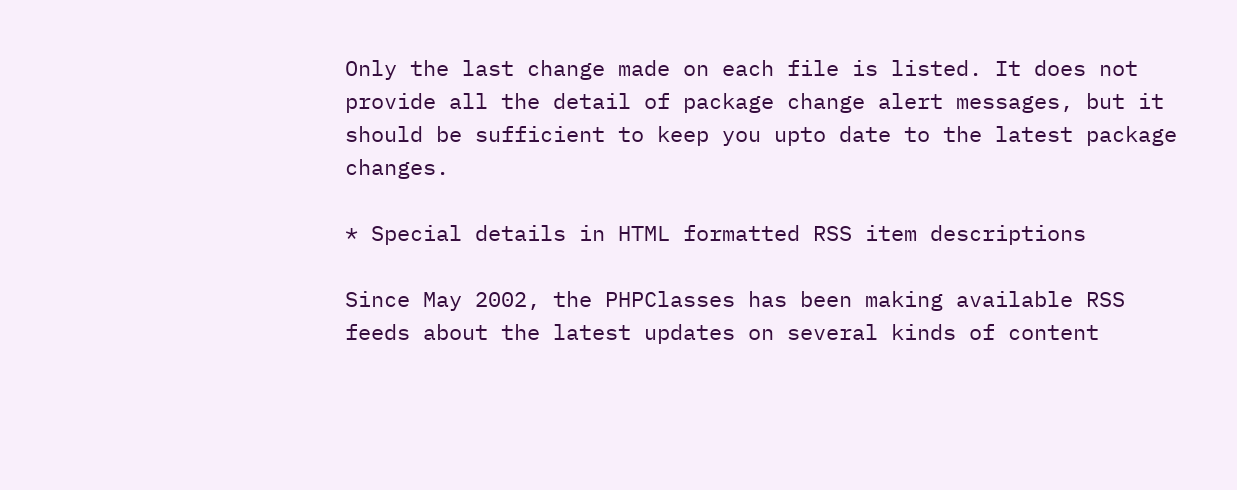Only the last change made on each file is listed. It does not provide all the detail of package change alert messages, but it should be sufficient to keep you upto date to the latest package changes.

* Special details in HTML formatted RSS item descriptions

Since May 2002, the PHPClasses has been making available RSS feeds about the latest updates on several kinds of content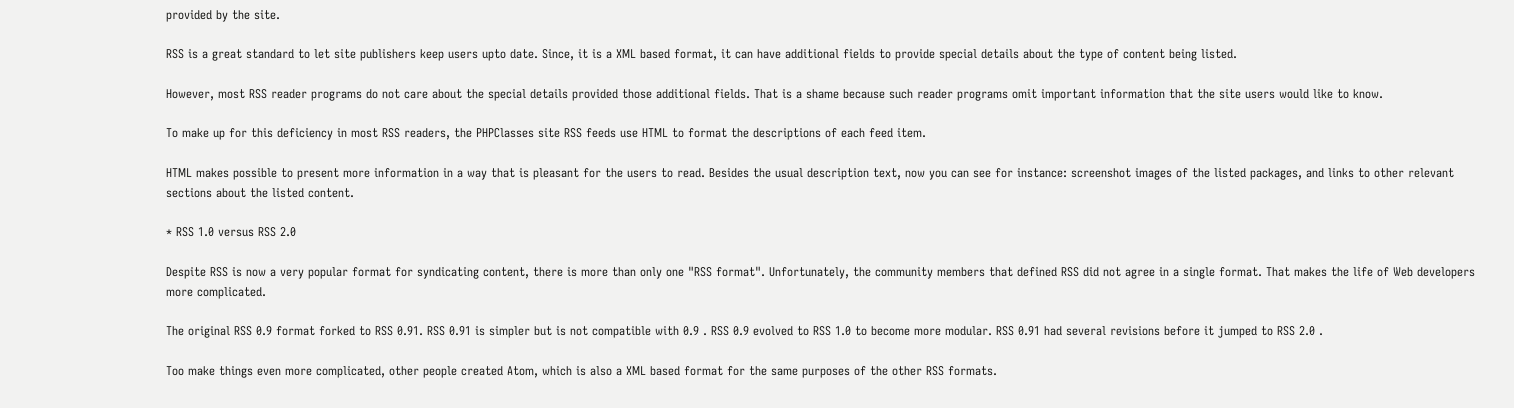provided by the site.

RSS is a great standard to let site publishers keep users upto date. Since, it is a XML based format, it can have additional fields to provide special details about the type of content being listed.

However, most RSS reader programs do not care about the special details provided those additional fields. That is a shame because such reader programs omit important information that the site users would like to know.

To make up for this deficiency in most RSS readers, the PHPClasses site RSS feeds use HTML to format the descriptions of each feed item.

HTML makes possible to present more information in a way that is pleasant for the users to read. Besides the usual description text, now you can see for instance: screenshot images of the listed packages, and links to other relevant sections about the listed content.

* RSS 1.0 versus RSS 2.0

Despite RSS is now a very popular format for syndicating content, there is more than only one "RSS format". Unfortunately, the community members that defined RSS did not agree in a single format. That makes the life of Web developers more complicated.

The original RSS 0.9 format forked to RSS 0.91. RSS 0.91 is simpler but is not compatible with 0.9 . RSS 0.9 evolved to RSS 1.0 to become more modular. RSS 0.91 had several revisions before it jumped to RSS 2.0 .

Too make things even more complicated, other people created Atom, which is also a XML based format for the same purposes of the other RSS formats.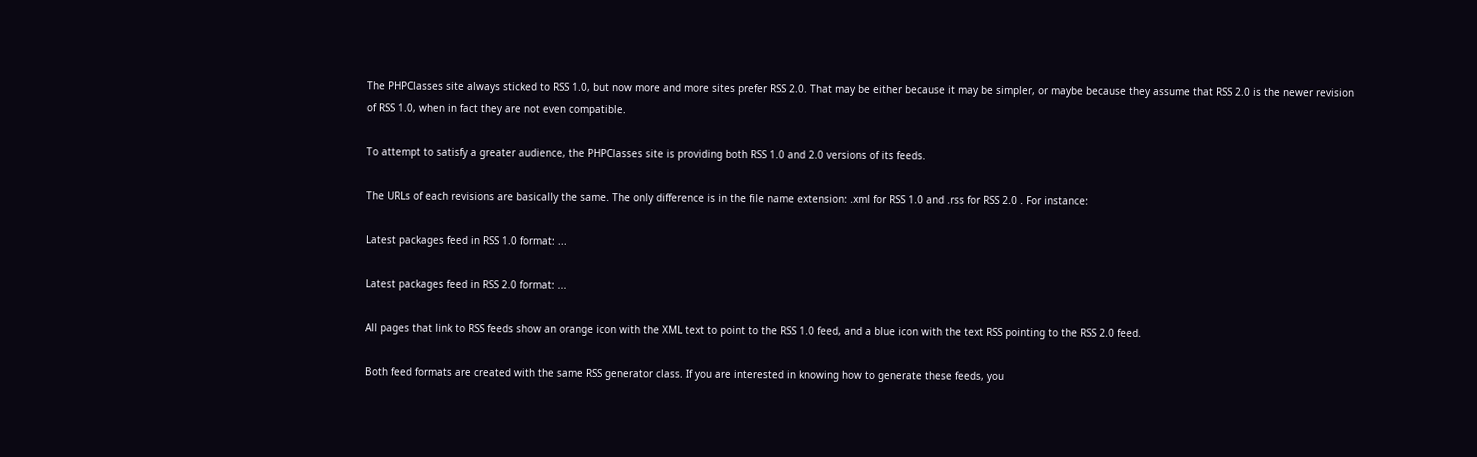The PHPClasses site always sticked to RSS 1.0, but now more and more sites prefer RSS 2.0. That may be either because it may be simpler, or maybe because they assume that RSS 2.0 is the newer revision of RSS 1.0, when in fact they are not even compatible.

To attempt to satisfy a greater audience, the PHPClasses site is providing both RSS 1.0 and 2.0 versions of its feeds.

The URLs of each revisions are basically the same. The only difference is in the file name extension: .xml for RSS 1.0 and .rss for RSS 2.0 . For instance:

Latest packages feed in RSS 1.0 format: ...

Latest packages feed in RSS 2.0 format: ...

All pages that link to RSS feeds show an orange icon with the XML text to point to the RSS 1.0 feed, and a blue icon with the text RSS pointing to the RSS 2.0 feed.

Both feed formats are created with the same RSS generator class. If you are interested in knowing how to generate these feeds, you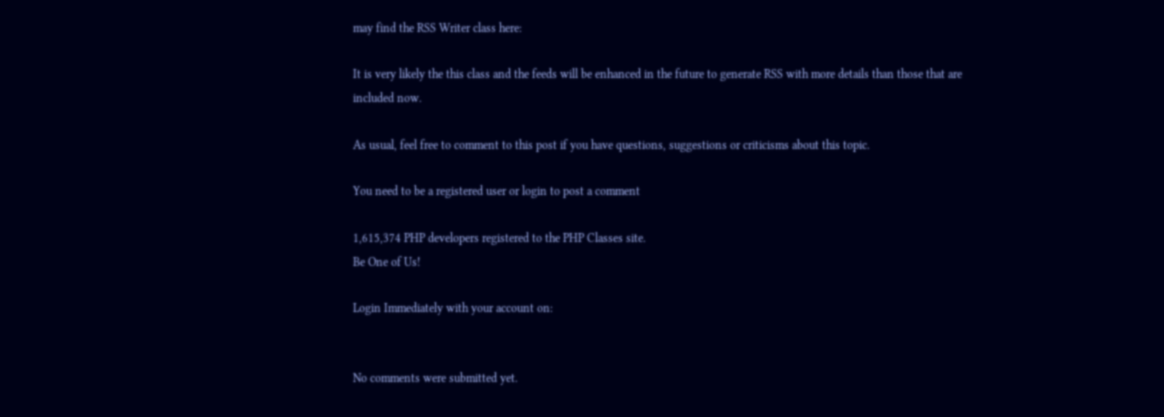may find the RSS Writer class here:

It is very likely the this class and the feeds will be enhanced in the future to generate RSS with more details than those that are included now.

As usual, feel free to comment to this post if you have questions, suggestions or criticisms about this topic.

You need to be a registered user or login to post a comment

1,615,374 PHP developers registered to the PHP Classes site.
Be One of Us!

Login Immediately with your account on:


No comments were submitted yet.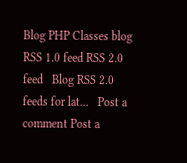Blog PHP Classes blog   RSS 1.0 feed RSS 2.0 feed   Blog RSS 2.0 feeds for lat...   Post a comment Post a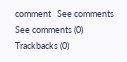comment   See comments See comments (0)   Trackbacks (0)